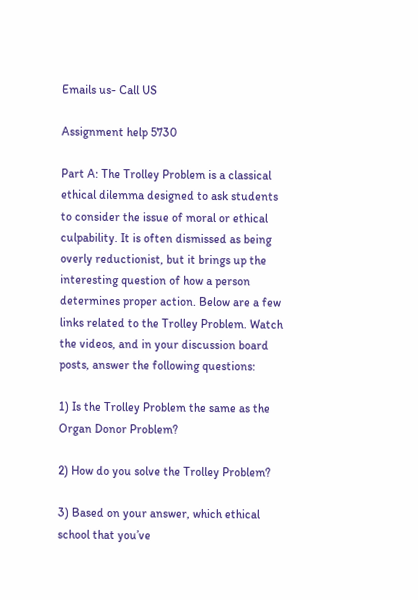Emails us- Call US

Assignment help 5730

Part A: The Trolley Problem is a classical ethical dilemma designed to ask students to consider the issue of moral or ethical culpability. It is often dismissed as being overly reductionist, but it brings up the interesting question of how a person determines proper action. Below are a few links related to the Trolley Problem. Watch the videos, and in your discussion board posts, answer the following questions:

1) Is the Trolley Problem the same as the Organ Donor Problem?

2) How do you solve the Trolley Problem?

3) Based on your answer, which ethical school that you’ve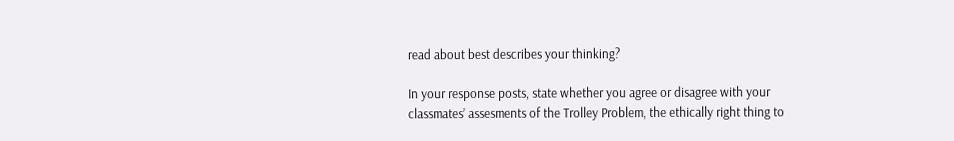read about best describes your thinking?

In your response posts, state whether you agree or disagree with your classmates’ assesments of the Trolley Problem, the ethically right thing to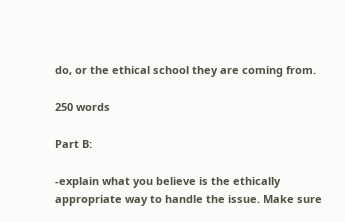do, or the ethical school they are coming from.

250 words

Part B:

-explain what you believe is the ethically appropriate way to handle the issue. Make sure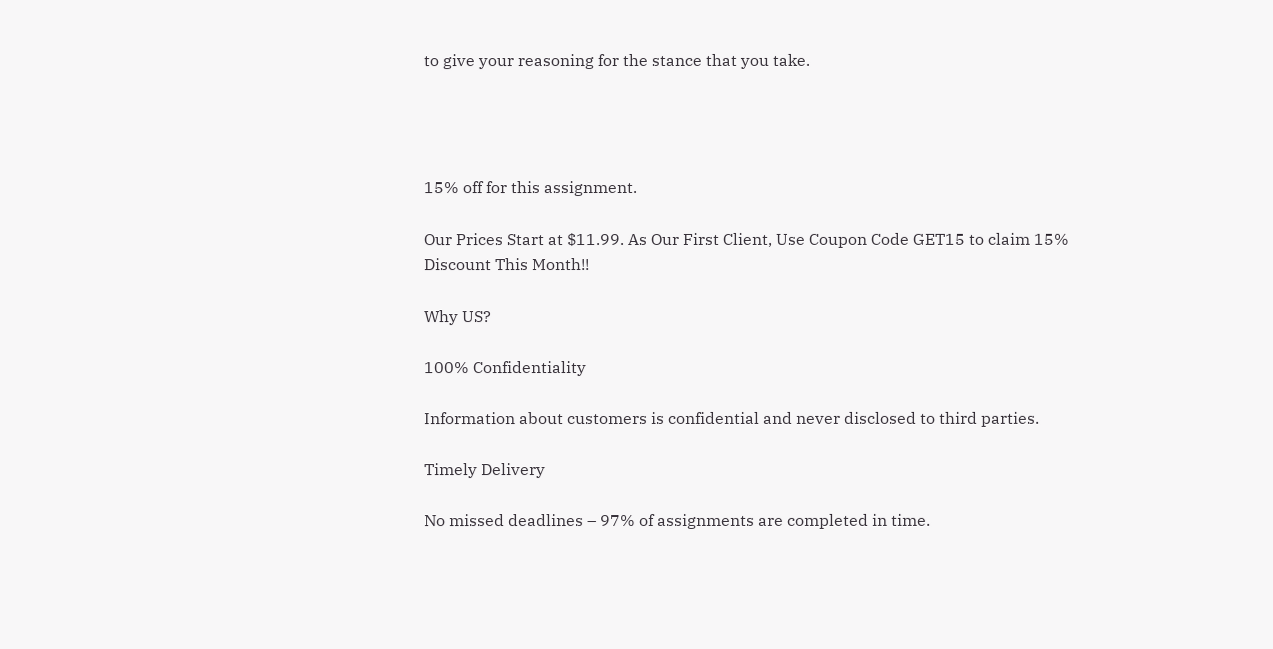to give your reasoning for the stance that you take.




15% off for this assignment.

Our Prices Start at $11.99. As Our First Client, Use Coupon Code GET15 to claim 15% Discount This Month!!

Why US?

100% Confidentiality

Information about customers is confidential and never disclosed to third parties.

Timely Delivery

No missed deadlines – 97% of assignments are completed in time.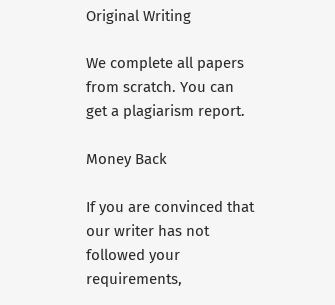Original Writing

We complete all papers from scratch. You can get a plagiarism report.

Money Back

If you are convinced that our writer has not followed your requirements,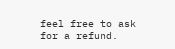feel free to ask for a refund.